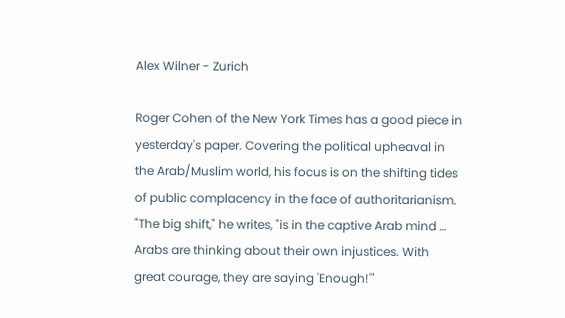Alex Wilner - Zurich

Roger Cohen of the New York Times has a good piece in yesterday's paper. Covering the political upheaval in the Arab/Muslim world, his focus is on the shifting tides of public complacency in the face of authoritarianism. "The big shift," he writes, "is in the captive Arab mind … Arabs are thinking about their own injustices. With great courage, they are saying 'Enough!'"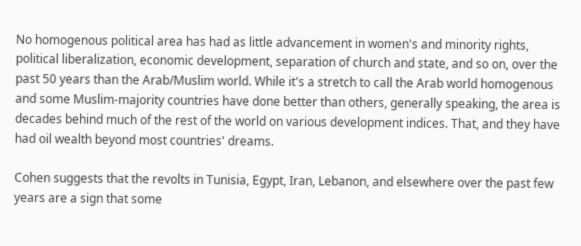No homogenous political area has had as little advancement in women's and minority rights, political liberalization, economic development, separation of church and state, and so on, over the past 50 years than the Arab/Muslim world. While it's a stretch to call the Arab world homogenous and some Muslim-majority countries have done better than others, generally speaking, the area is decades behind much of the rest of the world on various development indices. That, and they have had oil wealth beyond most countries' dreams.

Cohen suggests that the revolts in Tunisia, Egypt, Iran, Lebanon, and elsewhere over the past few years are a sign that some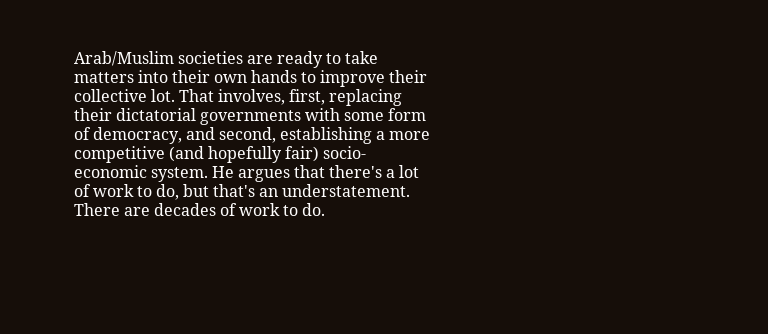Arab/Muslim societies are ready to take matters into their own hands to improve their collective lot. That involves, first, replacing their dictatorial governments with some form of democracy, and second, establishing a more competitive (and hopefully fair) socio-economic system. He argues that there's a lot of work to do, but that's an understatement. There are decades of work to do.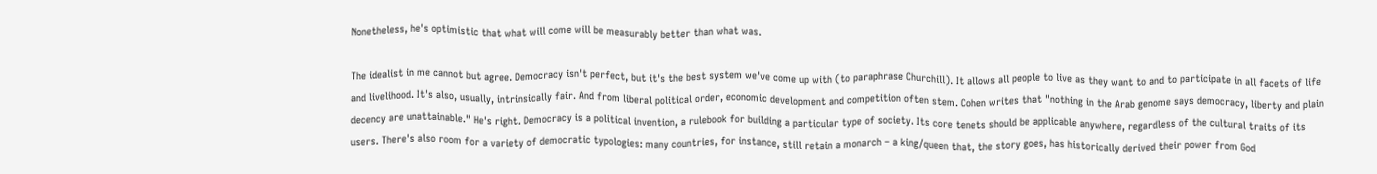Nonetheless, he's optimistic that what will come will be measurably better than what was.

The idealist in me cannot but agree. Democracy isn't perfect, but it's the best system we've come up with (to paraphrase Churchill). It allows all people to live as they want to and to participate in all facets of life and livelihood. It's also, usually, intrinsically fair. And from liberal political order, economic development and competition often stem. Cohen writes that "nothing in the Arab genome says democracy, liberty and plain decency are unattainable." He's right. Democracy is a political invention, a rulebook for building a particular type of society. Its core tenets should be applicable anywhere, regardless of the cultural traits of its users. There's also room for a variety of democratic typologies: many countries, for instance, still retain a monarch – a king/queen that, the story goes, has historically derived their power from God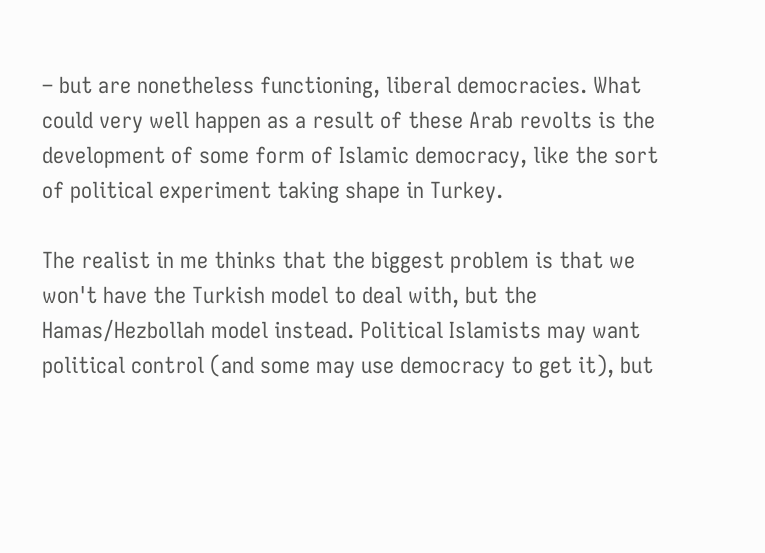– but are nonetheless functioning, liberal democracies. What could very well happen as a result of these Arab revolts is the development of some form of Islamic democracy, like the sort of political experiment taking shape in Turkey.

The realist in me thinks that the biggest problem is that we won't have the Turkish model to deal with, but the Hamas/Hezbollah model instead. Political Islamists may want political control (and some may use democracy to get it), but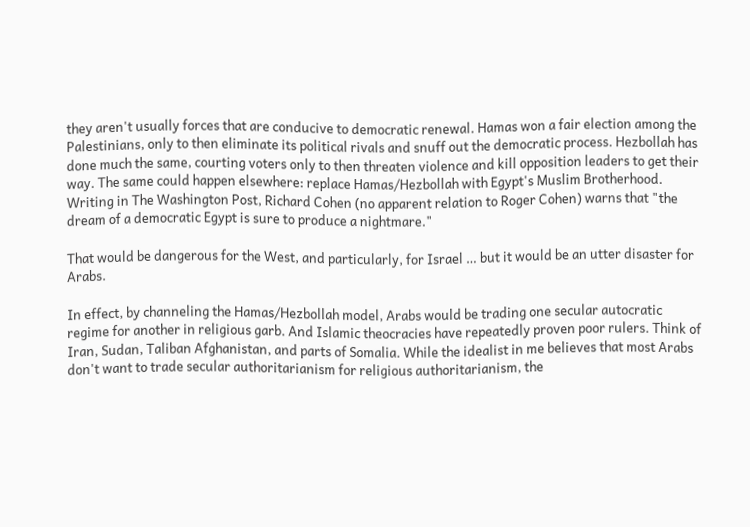they aren't usually forces that are conducive to democratic renewal. Hamas won a fair election among the Palestinians, only to then eliminate its political rivals and snuff out the democratic process. Hezbollah has done much the same, courting voters only to then threaten violence and kill opposition leaders to get their way. The same could happen elsewhere: replace Hamas/Hezbollah with Egypt's Muslim Brotherhood. Writing in The Washington Post, Richard Cohen (no apparent relation to Roger Cohen) warns that "the dream of a democratic Egypt is sure to produce a nightmare."

That would be dangerous for the West, and particularly, for Israel … but it would be an utter disaster for Arabs.

In effect, by channeling the Hamas/Hezbollah model, Arabs would be trading one secular autocratic regime for another in religious garb. And Islamic theocracies have repeatedly proven poor rulers. Think of Iran, Sudan, Taliban Afghanistan, and parts of Somalia. While the idealist in me believes that most Arabs don't want to trade secular authoritarianism for religious authoritarianism, the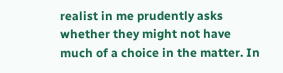realist in me prudently asks whether they might not have much of a choice in the matter. In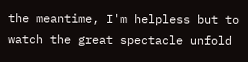the meantime, I'm helpless but to watch the great spectacle unfold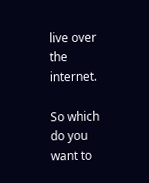live over the internet.

So which do you want to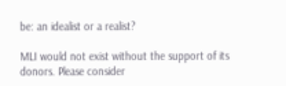be: an idealist or a realist?

MLI would not exist without the support of its donors. Please consider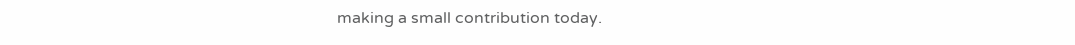making a small contribution today.